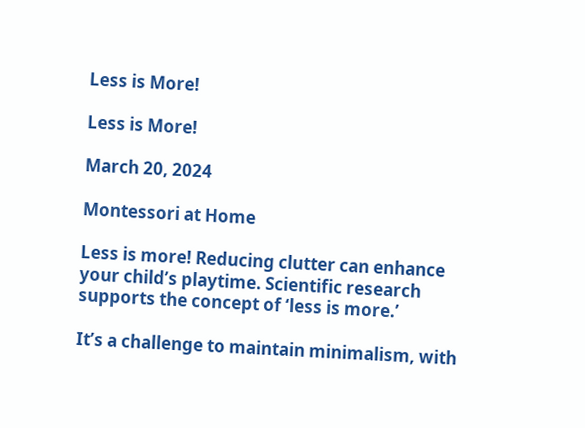Less is More!

Less is More!

March 20, 2024

Montessori at Home

Less is more! Reducing clutter can enhance your child’s playtime. Scientific research supports the concept of ‘less is more.’

It’s a challenge to maintain minimalism, with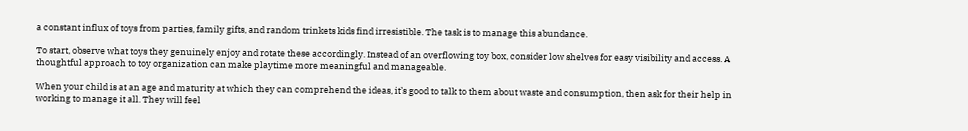a constant influx of toys from parties, family gifts, and random trinkets kids find irresistible. The task is to manage this abundance.

To start, observe what toys they genuinely enjoy and rotate these accordingly. Instead of an overflowing toy box, consider low shelves for easy visibility and access. A thoughtful approach to toy organization can make playtime more meaningful and manageable.

When your child is at an age and maturity at which they can comprehend the ideas, it’s good to talk to them about waste and consumption, then ask for their help in working to manage it all. They will feel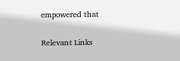empowered that

Relevant Links